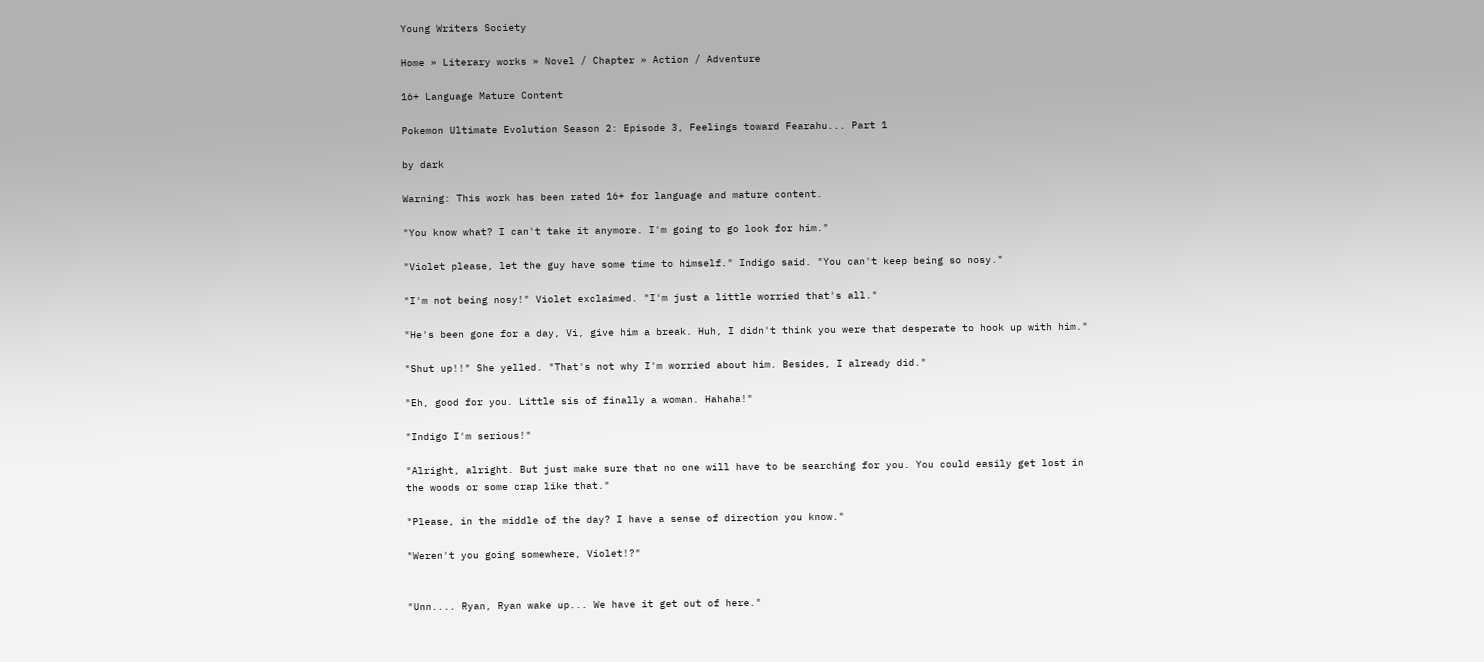Young Writers Society

Home » Literary works » Novel / Chapter » Action / Adventure

16+ Language Mature Content

Pokemon Ultimate Evolution Season 2: Episode 3, Feelings toward Fearahu... Part 1

by dark

Warning: This work has been rated 16+ for language and mature content.

"You know what? I can't take it anymore. I'm going to go look for him."

"Violet please, let the guy have some time to himself." Indigo said. "You can't keep being so nosy."

"I'm not being nosy!" Violet exclaimed. "I'm just a little worried that's all."

"He's been gone for a day, Vi, give him a break. Huh, I didn't think you were that desperate to hook up with him."

"Shut up!!" She yelled. "That's not why I'm worried about him. Besides, I already did."

"Eh, good for you. Little sis of finally a woman. Hahaha!"

"Indigo I'm serious!"

"Alright, alright. But just make sure that no one will have to be searching for you. You could easily get lost in the woods or some crap like that."

"Please, in the middle of the day? I have a sense of direction you know."

"Weren't you going somewhere, Violet!?"


"Unn.... Ryan, Ryan wake up... We have it get out of here."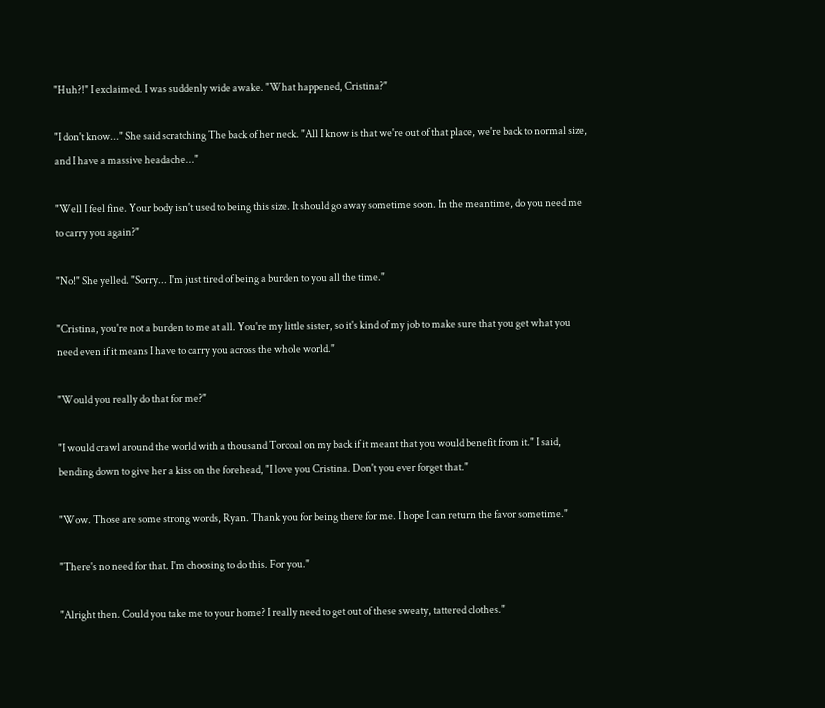"Huh?!" I exclaimed. I was suddenly wide awake. "What happened, Cristina?"

"I don't know..." She said scratching The back of her neck. "All I know is that we're out of that place, we're back to normal size, and I have a massive headache..."

"Well I feel fine. Your body isn't used to being this size. It should go away sometime soon. In the meantime, do you need me to carry you again?"

"No!" She yelled. "Sorry... I'm just tired of being a burden to you all the time."

"Cristina, you're not a burden to me at all. You're my little sister, so it's kind of my job to make sure that you get what you need even if it means I have to carry you across the whole world."

"Would you really do that for me?"

"I would crawl around the world with a thousand Torcoal on my back if it meant that you would benefit from it." I said, bending down to give her a kiss on the forehead, "I love you Cristina. Don't you ever forget that."

"Wow. Those are some strong words, Ryan. Thank you for being there for me. I hope I can return the favor sometime."

"There's no need for that. I'm choosing to do this. For you."

"Alright then. Could you take me to your home? I really need to get out of these sweaty, tattered clothes."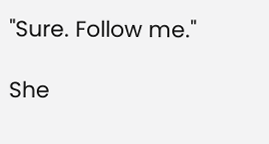"Sure. Follow me."

She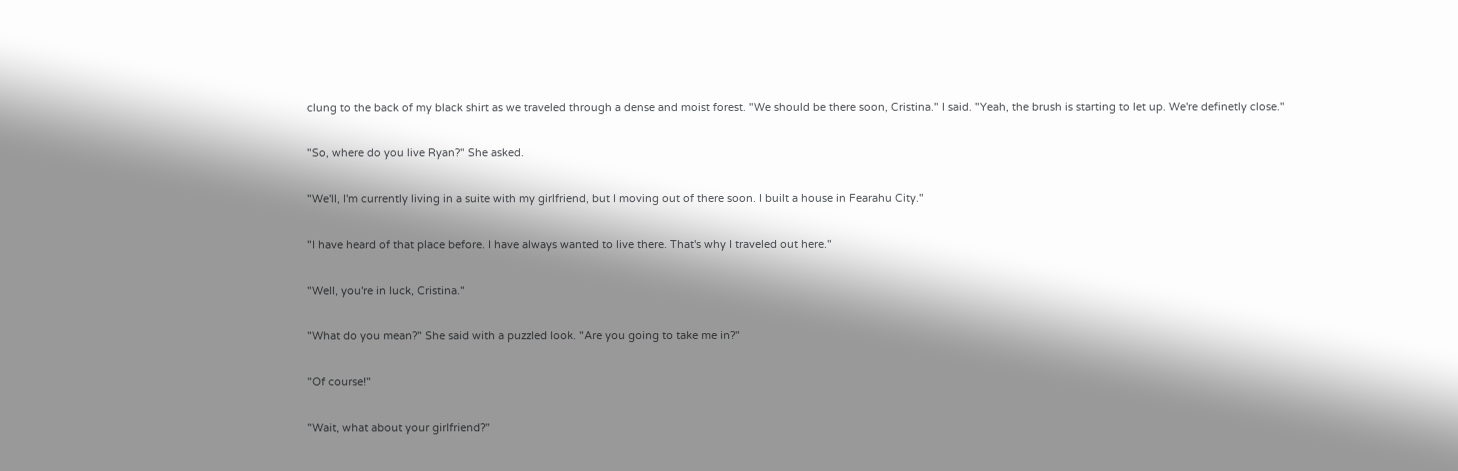clung to the back of my black shirt as we traveled through a dense and moist forest. "We should be there soon, Cristina." I said. "Yeah, the brush is starting to let up. We're definetly close."

"So, where do you live Ryan?" She asked.

"We'll, I'm currently living in a suite with my girlfriend, but I moving out of there soon. I built a house in Fearahu City."

"I have heard of that place before. I have always wanted to live there. That's why I traveled out here."

"Well, you're in luck, Cristina."

"What do you mean?" She said with a puzzled look. "Are you going to take me in?"

"Of course!"

"Wait, what about your girlfriend?"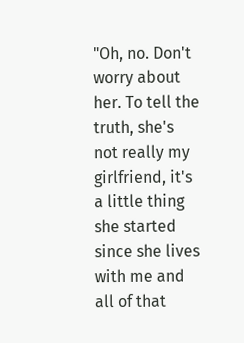"Oh, no. Don't worry about her. To tell the truth, she's not really my girlfriend, it's a little thing she started since she lives with me and all of that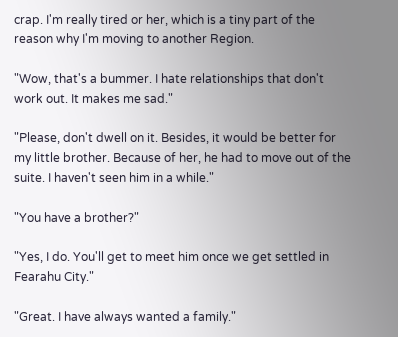crap. I'm really tired or her, which is a tiny part of the reason why I'm moving to another Region.

"Wow, that's a bummer. I hate relationships that don't work out. It makes me sad."

"Please, don't dwell on it. Besides, it would be better for my little brother. Because of her, he had to move out of the suite. I haven't seen him in a while."

"You have a brother?"

"Yes, I do. You'll get to meet him once we get settled in Fearahu City."

"Great. I have always wanted a family."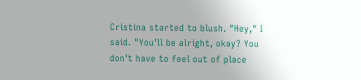Cristina started to blush. "Hey," I said. "You'll be alright, okay? You don't have to feel out of place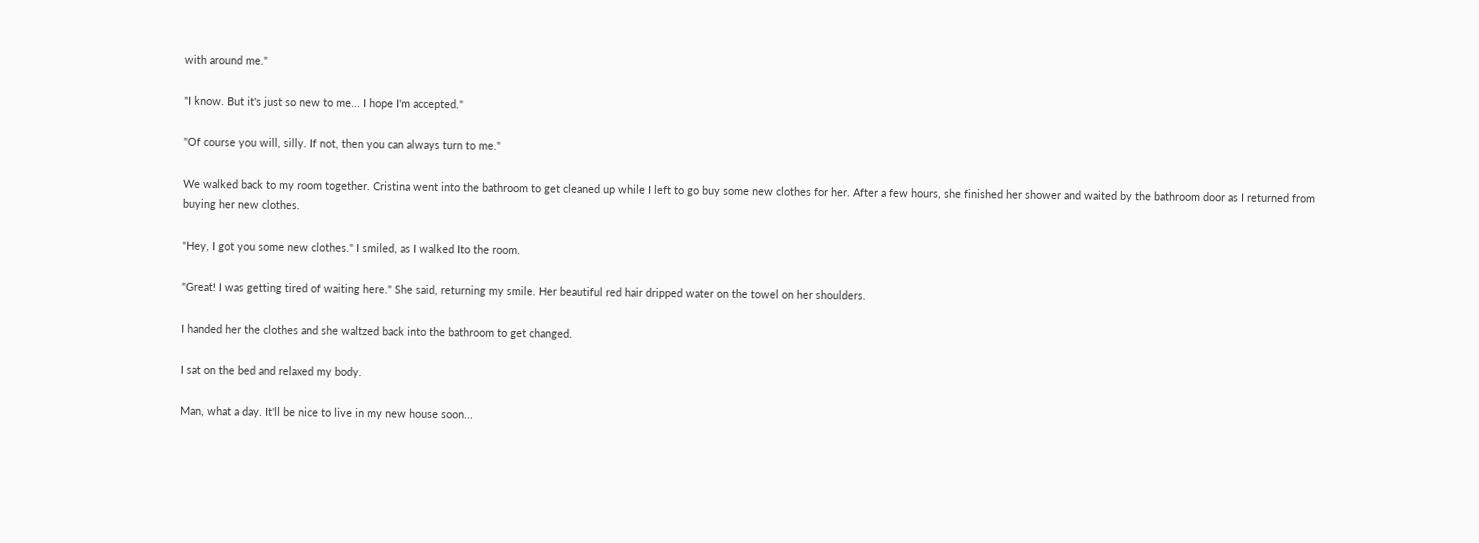with around me."

"I know. But it's just so new to me... I hope I'm accepted."

"Of course you will, silly. If not, then you can always turn to me."

We walked back to my room together. Cristina went into the bathroom to get cleaned up while I left to go buy some new clothes for her. After a few hours, she finished her shower and waited by the bathroom door as I returned from buying her new clothes.

"Hey, I got you some new clothes." I smiled, as I walked Ito the room.

"Great! I was getting tired of waiting here." She said, returning my smile. Her beautiful red hair dripped water on the towel on her shoulders.

I handed her the clothes and she waltzed back into the bathroom to get changed.

I sat on the bed and relaxed my body.

Man, what a day. It'll be nice to live in my new house soon...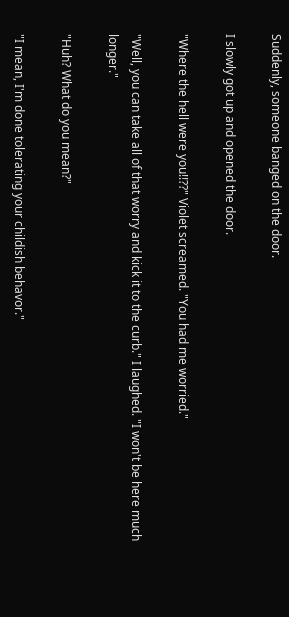Suddenly, someone banged on the door.

I slowly got up and opened the door.

"Where the hell were you!!??" Violet screamed. "You had me worried."

"Well, you can take all of that worry and kick it to the curb." I laughed. "I won't be here much longer."

"Huh? What do you mean?"

"I mean, I'm done tolerating your childish behavor."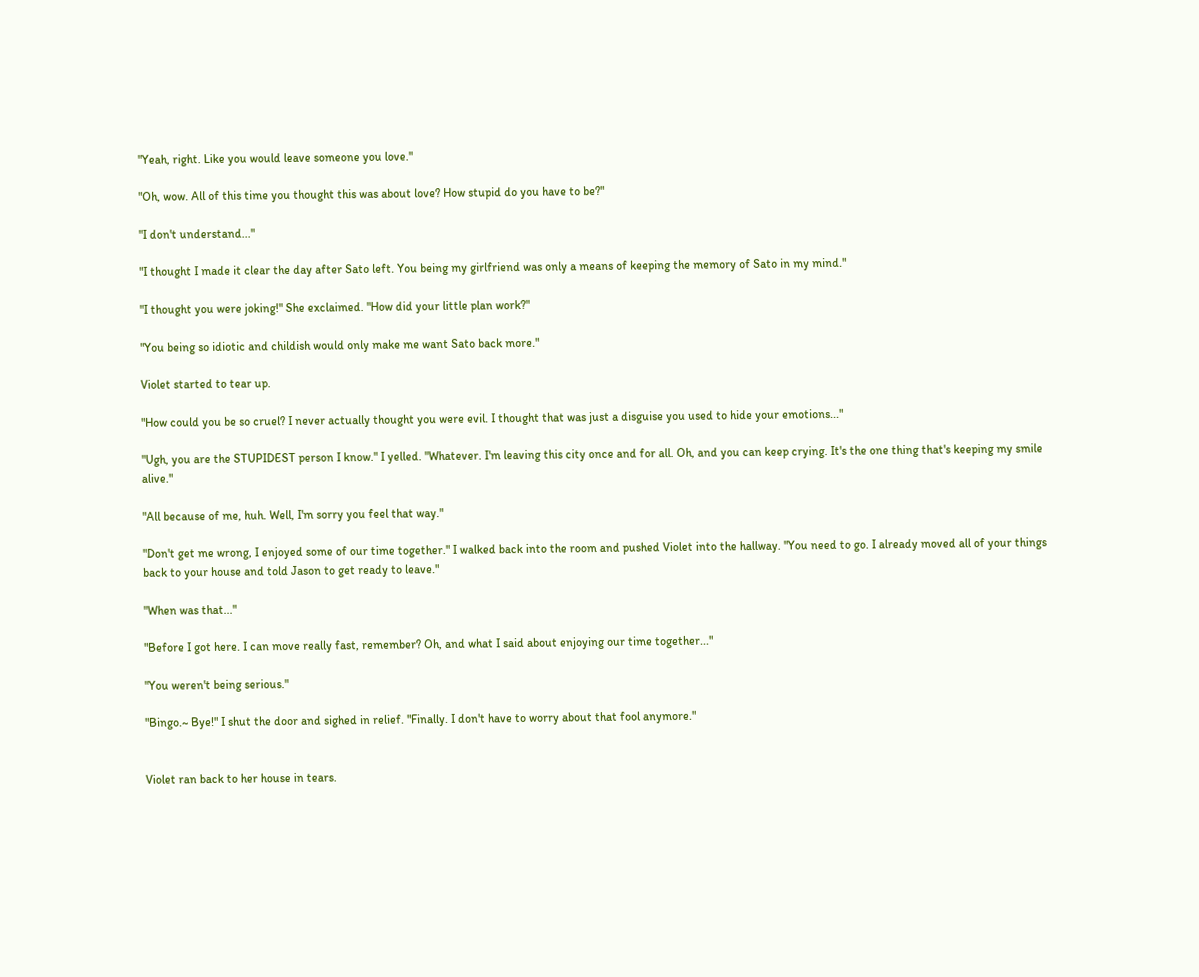"Yeah, right. Like you would leave someone you love."

"Oh, wow. All of this time you thought this was about love? How stupid do you have to be?"

"I don't understand..."

"I thought I made it clear the day after Sato left. You being my girlfriend was only a means of keeping the memory of Sato in my mind."

"I thought you were joking!" She exclaimed. "How did your little plan work?"

"You being so idiotic and childish would only make me want Sato back more."

Violet started to tear up.

"How could you be so cruel? I never actually thought you were evil. I thought that was just a disguise you used to hide your emotions..."

"Ugh, you are the STUPIDEST person I know." I yelled. "Whatever. I'm leaving this city once and for all. Oh, and you can keep crying. It's the one thing that's keeping my smile alive."

"All because of me, huh. Well, I'm sorry you feel that way."

"Don't get me wrong, I enjoyed some of our time together." I walked back into the room and pushed Violet into the hallway. "You need to go. I already moved all of your things back to your house and told Jason to get ready to leave."

"When was that..."

"Before I got here. I can move really fast, remember? Oh, and what I said about enjoying our time together..."

"You weren't being serious."

"Bingo.~ Bye!" I shut the door and sighed in relief. "Finally. I don't have to worry about that fool anymore."


Violet ran back to her house in tears.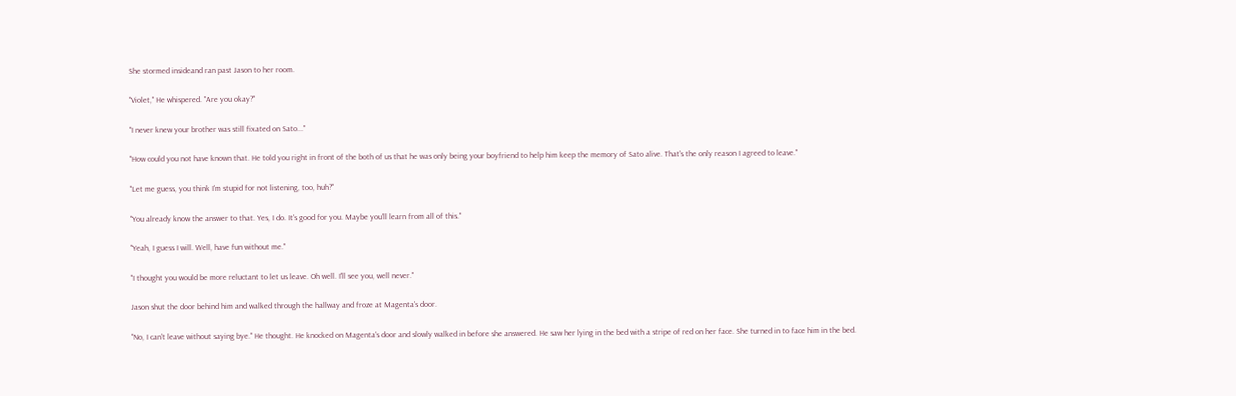She stormed insideand ran past Jason to her room.

"Violet," He whispered. "Are you okay?"

"I never knew your brother was still fixated on Sato..."

"How could you not have known that. He told you right in front of the both of us that he was only being your boyfriend to help him keep the memory of Sato alive. That's the only reason I agreed to leave."

"Let me guess, you think I'm stupid for not listening, too, huh?"

"You already know the answer to that. Yes, I do. It's good for you. Maybe you'll learn from all of this."

"Yeah, I guess I will. Well, have fun without me."

"I thought you would be more reluctant to let us leave. Oh well. I'll see you, well never."

Jason shut the door behind him and walked through the hallway and froze at Magenta's door.

"No, I can't leave without saying bye." He thought. He knocked on Magenta's door and slowly walked in before she answered. He saw her lying in the bed with a stripe of red on her face. She turned in to face him in the bed.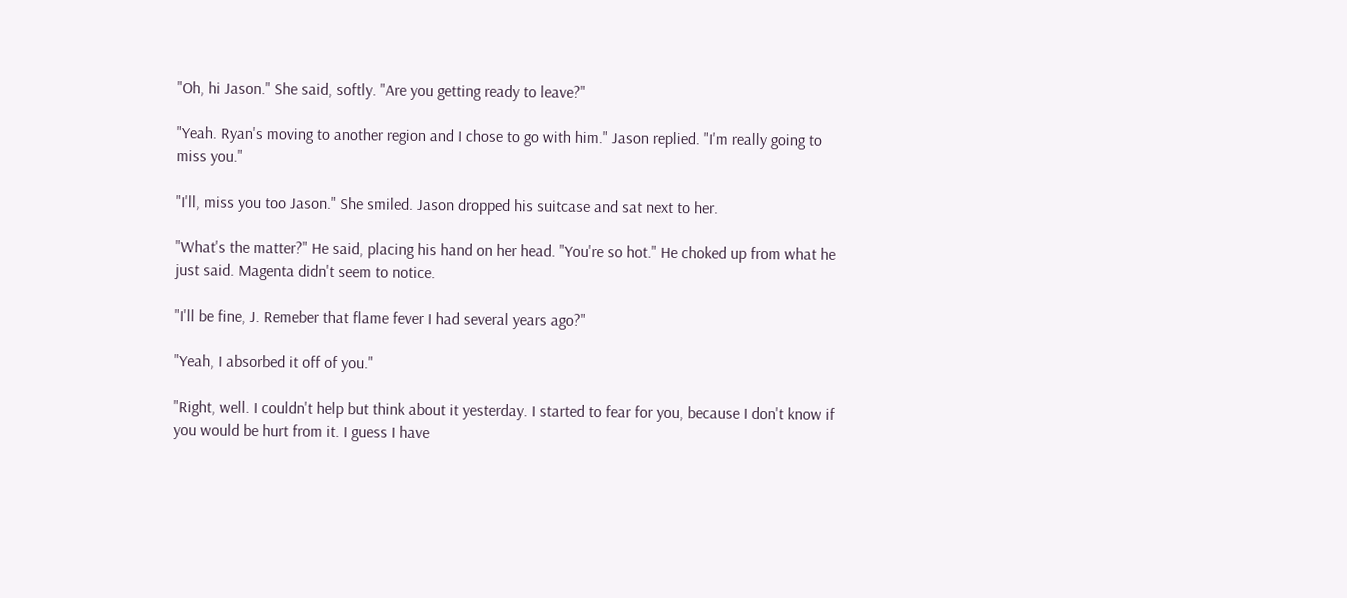"Oh, hi Jason." She said, softly. "Are you getting ready to leave?"

"Yeah. Ryan's moving to another region and I chose to go with him." Jason replied. "I'm really going to miss you."

"I'll, miss you too Jason." She smiled. Jason dropped his suitcase and sat next to her.

"What's the matter?" He said, placing his hand on her head. "You're so hot." He choked up from what he just said. Magenta didn't seem to notice.

"I'll be fine, J. Remeber that flame fever I had several years ago?"

"Yeah, I absorbed it off of you."

"Right, well. I couldn't help but think about it yesterday. I started to fear for you, because I don't know if you would be hurt from it. I guess I have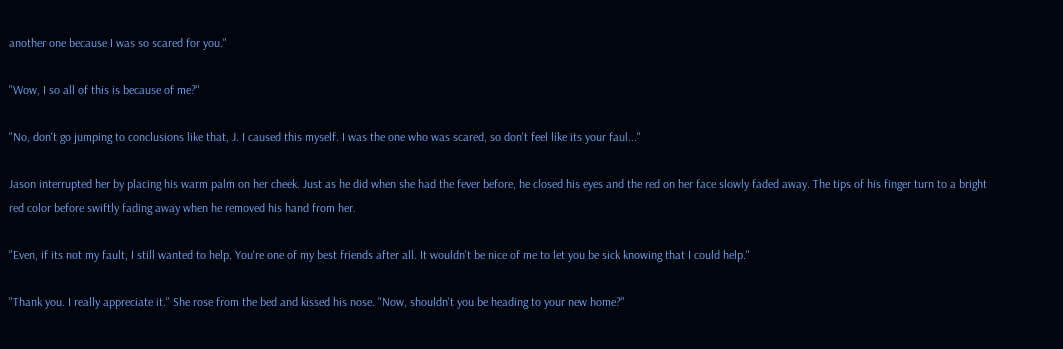another one because I was so scared for you."

"Wow, I so all of this is because of me?"

"No, don't go jumping to conclusions like that, J. I caused this myself. I was the one who was scared, so don't feel like its your faul..."

Jason interrupted her by placing his warm palm on her cheek. Just as he did when she had the fever before, he closed his eyes and the red on her face slowly faded away. The tips of his finger turn to a bright red color before swiftly fading away when he removed his hand from her.

"Even, if its not my fault, I still wanted to help. You're one of my best friends after all. It wouldn't be nice of me to let you be sick knowing that I could help."

"Thank you. I really appreciate it." She rose from the bed and kissed his nose. "Now, shouldn't you be heading to your new home?"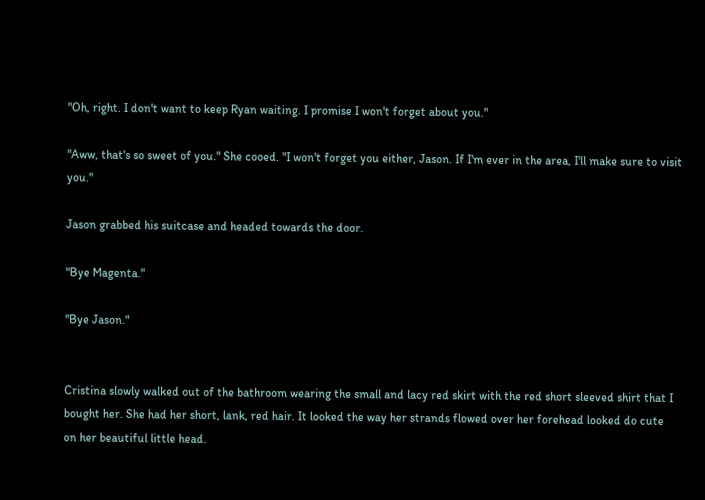"Oh, right. I don't want to keep Ryan waiting. I promise I won't forget about you."

"Aww, that's so sweet of you." She cooed. "I won't forget you either, Jason. If I'm ever in the area, I'll make sure to visit you."

Jason grabbed his suitcase and headed towards the door.

"Bye Magenta."

"Bye Jason."


Cristina slowly walked out of the bathroom wearing the small and lacy red skirt with the red short sleeved shirt that I bought her. She had her short, lank, red hair. It looked the way her strands flowed over her forehead looked do cute on her beautiful little head.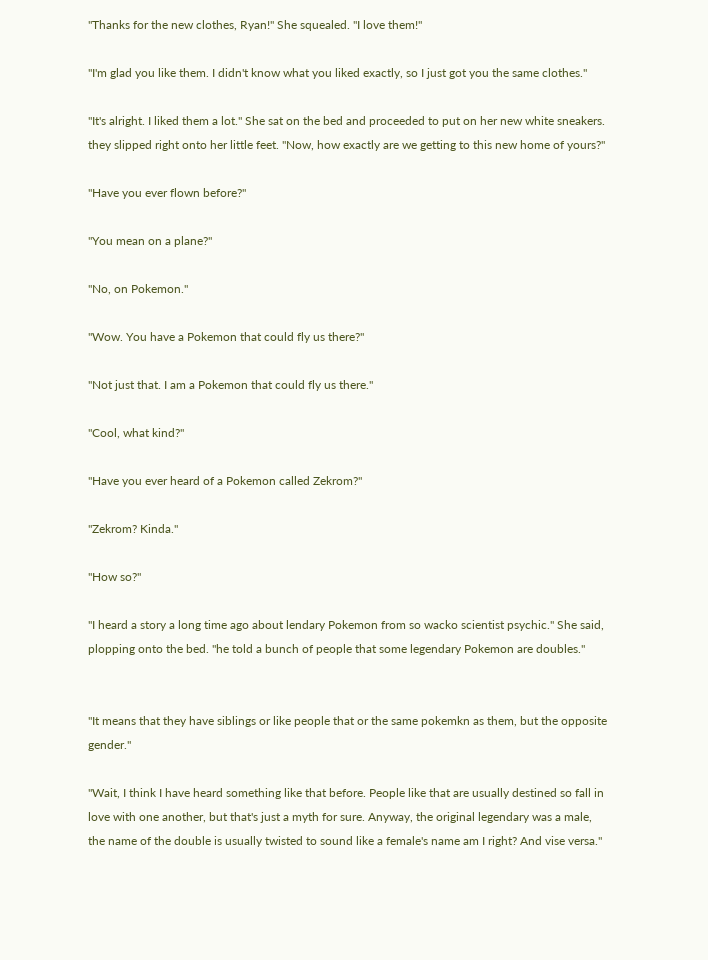"Thanks for the new clothes, Ryan!" She squealed. "I love them!"

"I'm glad you like them. I didn't know what you liked exactly, so I just got you the same clothes."

"It's alright. I liked them a lot." She sat on the bed and proceeded to put on her new white sneakers. they slipped right onto her little feet. "Now, how exactly are we getting to this new home of yours?"

"Have you ever flown before?"

"You mean on a plane?"

"No, on Pokemon."

"Wow. You have a Pokemon that could fly us there?"

"Not just that. I am a Pokemon that could fly us there."

"Cool, what kind?"

"Have you ever heard of a Pokemon called Zekrom?"

"Zekrom? Kinda."

"How so?"

"I heard a story a long time ago about lendary Pokemon from so wacko scientist psychic." She said, plopping onto the bed. "he told a bunch of people that some legendary Pokemon are doubles."


"It means that they have siblings or like people that or the same pokemkn as them, but the opposite gender."

"Wait, I think I have heard something like that before. People like that are usually destined so fall in love with one another, but that's just a myth for sure. Anyway, the original legendary was a male, the name of the double is usually twisted to sound like a female's name am I right? And vise versa."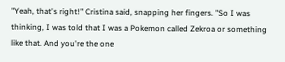"Yeah, that's right!" Cristina said, snapping her fingers. "So I was thinking, I was told that I was a Pokemon called Zekroa or something like that. And you're the one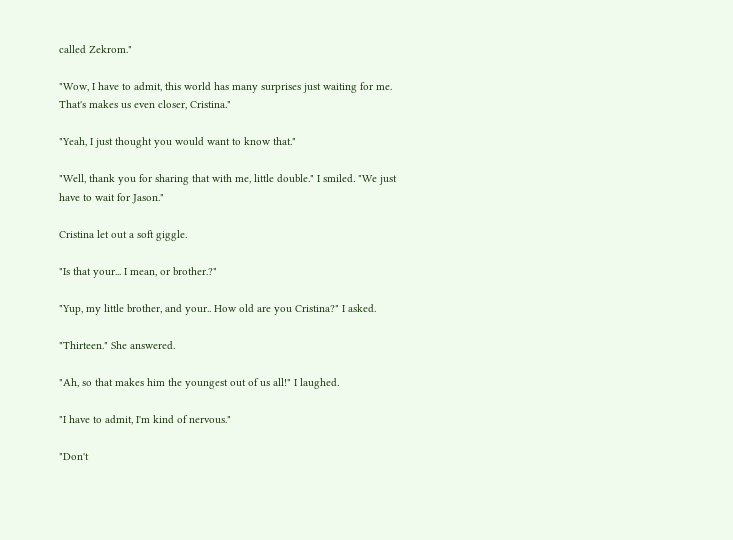called Zekrom."

"Wow, I have to admit, this world has many surprises just waiting for me. That's makes us even closer, Cristina."

"Yeah, I just thought you would want to know that."

"Well, thank you for sharing that with me, little double." I smiled. "We just have to wait for Jason."

Cristina let out a soft giggle.

"Is that your... I mean, or brother.?"

"Yup, my little brother, and your.. How old are you Cristina?" I asked.

"Thirteen." She answered.

"Ah, so that makes him the youngest out of us all!" I laughed.

"I have to admit, I'm kind of nervous."

"Don't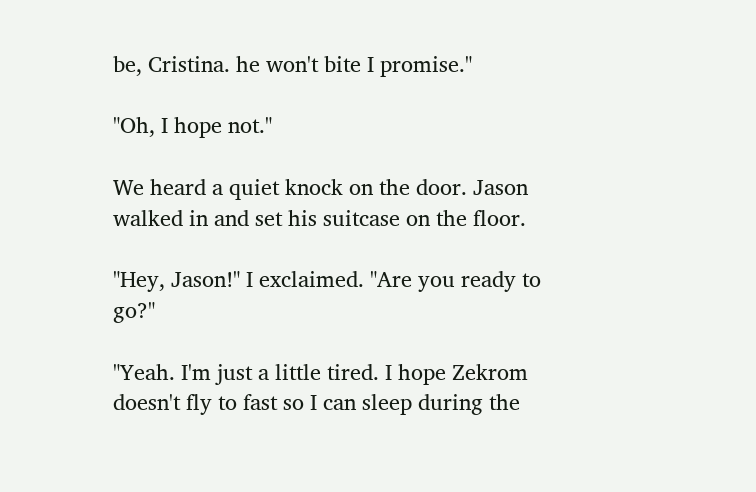be, Cristina. he won't bite I promise."

"Oh, I hope not."

We heard a quiet knock on the door. Jason walked in and set his suitcase on the floor.

"Hey, Jason!" I exclaimed. "Are you ready to go?"

"Yeah. I'm just a little tired. I hope Zekrom doesn't fly to fast so I can sleep during the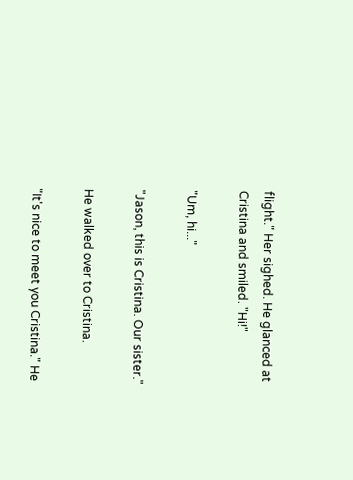flight." Her sighed. He glanced at Cristina and smiled. "Hi!"

"Um, hi..."

"Jason, this is Cristina. Our sister."

He walked over to Cristina.

"It's nice to meet you Cristina." He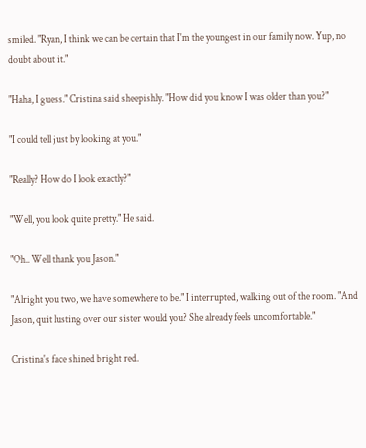smiled. "Ryan, I think we can be certain that I'm the youngest in our family now. Yup, no doubt about it."

"Haha, I guess." Cristina said sheepishly. "How did you know I was older than you?"

"I could tell just by looking at you."

"Really? How do I look exactly?"

"Well, you look quite pretty." He said.

"Oh.. Well thank you Jason."

"Alright you two, we have somewhere to be." I interrupted, walking out of the room. "And Jason, quit lusting over our sister would you? She already feels uncomfortable."

Cristina's face shined bright red.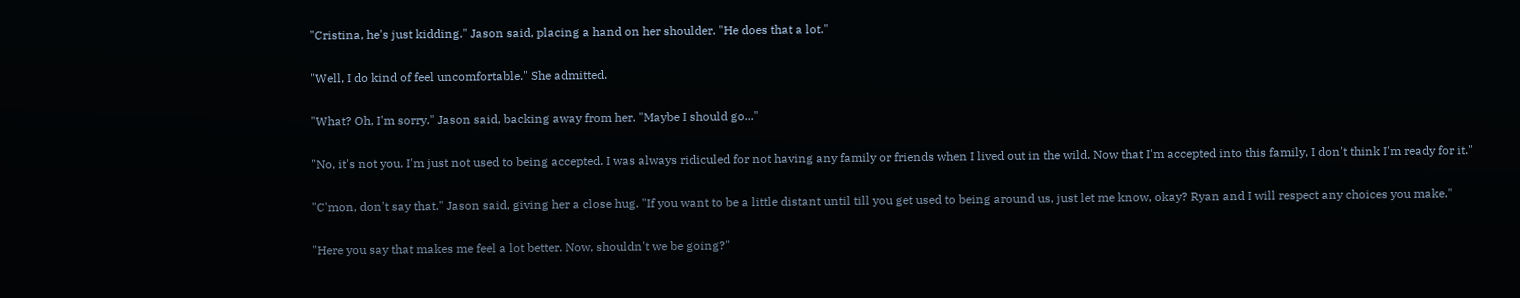"Cristina, he's just kidding." Jason said, placing a hand on her shoulder. "He does that a lot."

"Well, I do kind of feel uncomfortable." She admitted.

"What? Oh, I'm sorry." Jason said, backing away from her. "Maybe I should go..."

"No, it's not you. I'm just not used to being accepted. I was always ridiculed for not having any family or friends when I lived out in the wild. Now that I'm accepted into this family, I don't think I'm ready for it."

"C'mon, don't say that." Jason said, giving her a close hug. "If you want to be a little distant until till you get used to being around us, just let me know, okay? Ryan and I will respect any choices you make."

"Here you say that makes me feel a lot better. Now, shouldn't we be going?"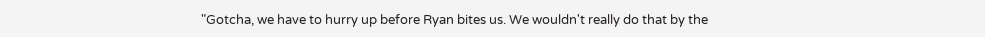"Gotcha, we have to hurry up before Ryan bites us. We wouldn't really do that by the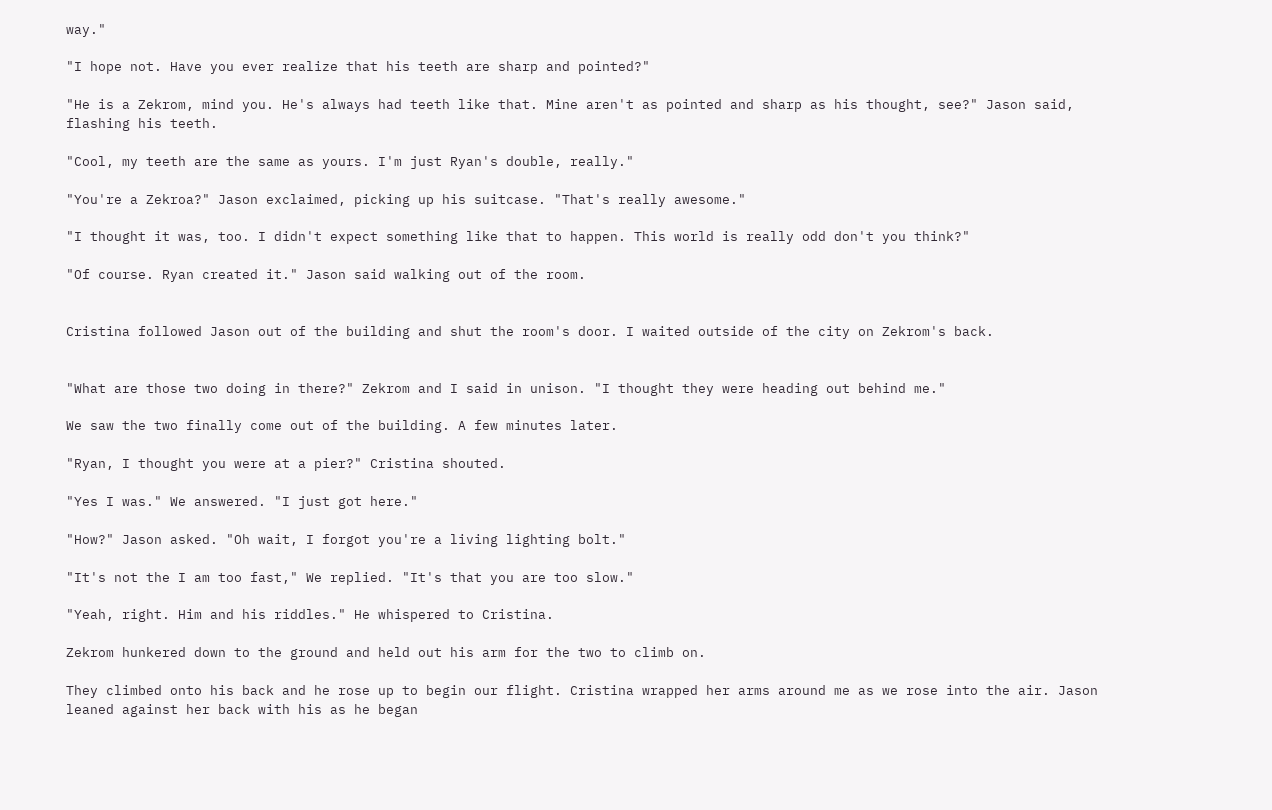way."

"I hope not. Have you ever realize that his teeth are sharp and pointed?"

"He is a Zekrom, mind you. He's always had teeth like that. Mine aren't as pointed and sharp as his thought, see?" Jason said, flashing his teeth.

"Cool, my teeth are the same as yours. I'm just Ryan's double, really."

"You're a Zekroa?" Jason exclaimed, picking up his suitcase. "That's really awesome."

"I thought it was, too. I didn't expect something like that to happen. This world is really odd don't you think?"

"Of course. Ryan created it." Jason said walking out of the room.


Cristina followed Jason out of the building and shut the room's door. I waited outside of the city on Zekrom's back.


"What are those two doing in there?" Zekrom and I said in unison. "I thought they were heading out behind me."

We saw the two finally come out of the building. A few minutes later.

"Ryan, I thought you were at a pier?" Cristina shouted.

"Yes I was." We answered. "I just got here."

"How?" Jason asked. "Oh wait, I forgot you're a living lighting bolt."

"It's not the I am too fast," We replied. "It's that you are too slow."

"Yeah, right. Him and his riddles." He whispered to Cristina.

Zekrom hunkered down to the ground and held out his arm for the two to climb on.

They climbed onto his back and he rose up to begin our flight. Cristina wrapped her arms around me as we rose into the air. Jason leaned against her back with his as he began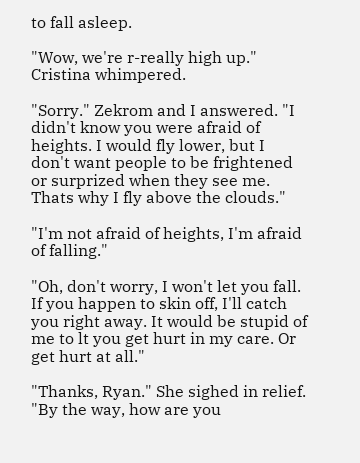to fall asleep.

"Wow, we're r-really high up." Cristina whimpered.

"Sorry." Zekrom and I answered. "I didn't know you were afraid of heights. I would fly lower, but I don't want people to be frightened or surprized when they see me. Thats why I fly above the clouds."

"I'm not afraid of heights, I'm afraid of falling."

"Oh, don't worry, I won't let you fall. If you happen to skin off, I'll catch you right away. It would be stupid of me to lt you get hurt in my care. Or get hurt at all."

"Thanks, Ryan." She sighed in relief. "By the way, how are you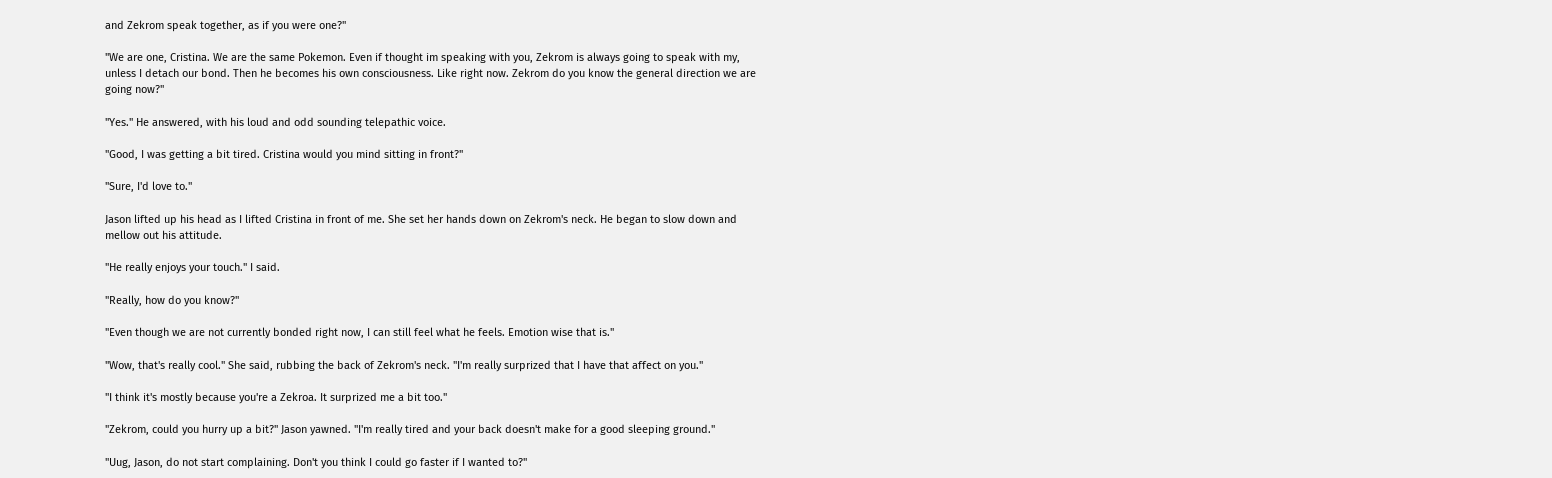and Zekrom speak together, as if you were one?"

"We are one, Cristina. We are the same Pokemon. Even if thought im speaking with you, Zekrom is always going to speak with my, unless I detach our bond. Then he becomes his own consciousness. Like right now. Zekrom do you know the general direction we are going now?"

"Yes." He answered, with his loud and odd sounding telepathic voice.

"Good, I was getting a bit tired. Cristina would you mind sitting in front?"

"Sure, I'd love to."

Jason lifted up his head as I lifted Cristina in front of me. She set her hands down on Zekrom's neck. He began to slow down and mellow out his attitude.

"He really enjoys your touch." I said.

"Really, how do you know?"

"Even though we are not currently bonded right now, I can still feel what he feels. Emotion wise that is."

"Wow, that's really cool." She said, rubbing the back of Zekrom's neck. "I'm really surprized that I have that affect on you."

"I think it's mostly because you're a Zekroa. It surprized me a bit too."

"Zekrom, could you hurry up a bit?" Jason yawned. "I'm really tired and your back doesn't make for a good sleeping ground."

"Uug, Jason, do not start complaining. Don't you think I could go faster if I wanted to?"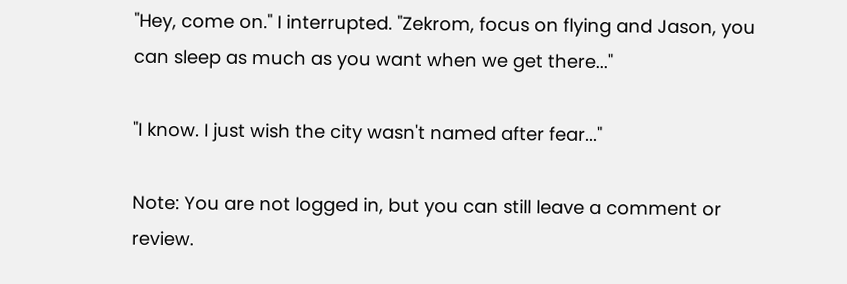"Hey, come on." I interrupted. "Zekrom, focus on flying and Jason, you can sleep as much as you want when we get there..."

"I know. I just wish the city wasn't named after fear..."

Note: You are not logged in, but you can still leave a comment or review.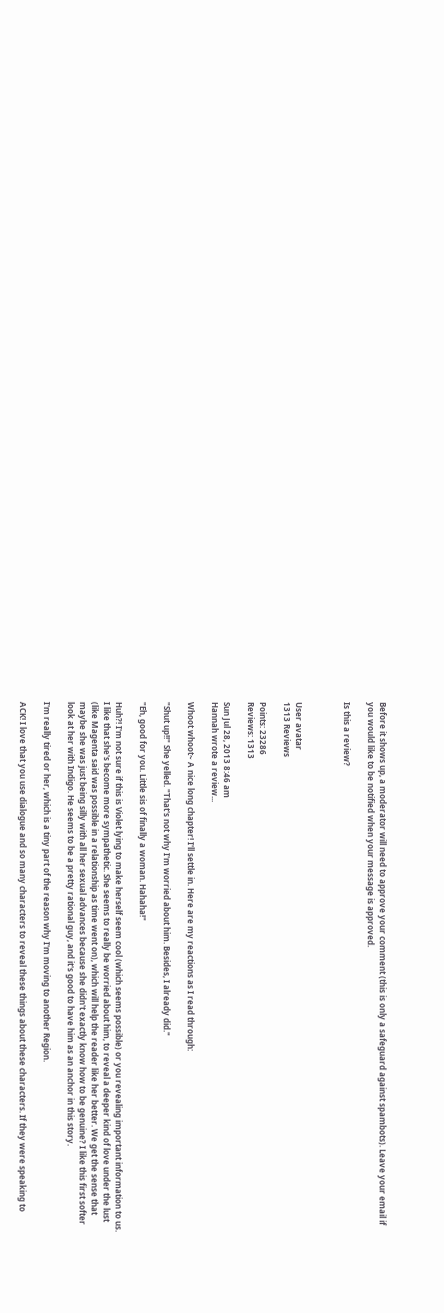Before it shows up, a moderator will need to approve your comment (this is only a safeguard against spambots). Leave your email if you would like to be notified when your message is approved.

Is this a review?



User avatar
1313 Reviews

Points: 23286
Reviews: 1313

Sun Jul 28, 2013 8:46 am
Hannah wrote a review...

Whoot whoot~ A nice long chapter! I'll settle in. Here are my reactions as I read through:

"Shut up!!" She yelled. "That's not why I'm worried about him. Besides, I already did."

"Eh, good for you. Little sis of finally a woman. Hahaha!"

Huh?! I'm not sure if this is Violet lying to make herself seem cool (which seems possible) or you revealing important information to us. I like that she's become more sympathetic. She seems to really be worried about him, to reveal a deeper kind of love under the lust (like Magenta said was possible in a relationship as time went on), which will help the reader like her better. We get the sense that maybe she was just being silly with all her sexual advances because she didn't exactly know how to be genuine? I like this first softer look at her with Indigo. He seems to be a pretty rational guy, and it's good to have him as an anchor in this story.

I'm really tired or her, which is a tiny part of the reason why I'm moving to another Region.

ACK! I love that you use dialogue and so many characters to reveal these things about these characters. If they were speaking to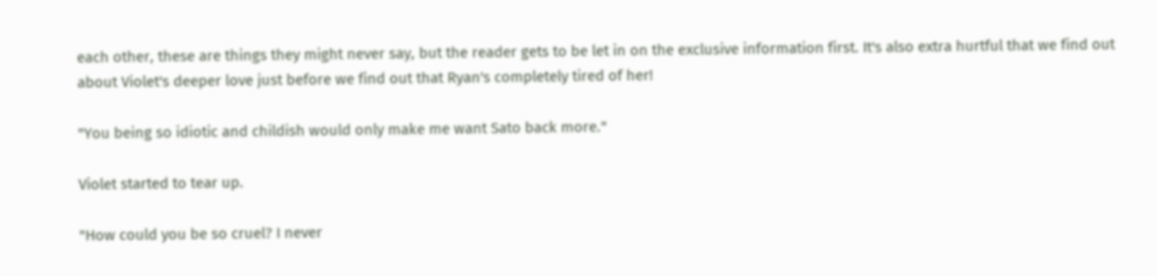each other, these are things they might never say, but the reader gets to be let in on the exclusive information first. It's also extra hurtful that we find out about Violet's deeper love just before we find out that Ryan's completely tired of her!

"You being so idiotic and childish would only make me want Sato back more."

Violet started to tear up.

"How could you be so cruel? I never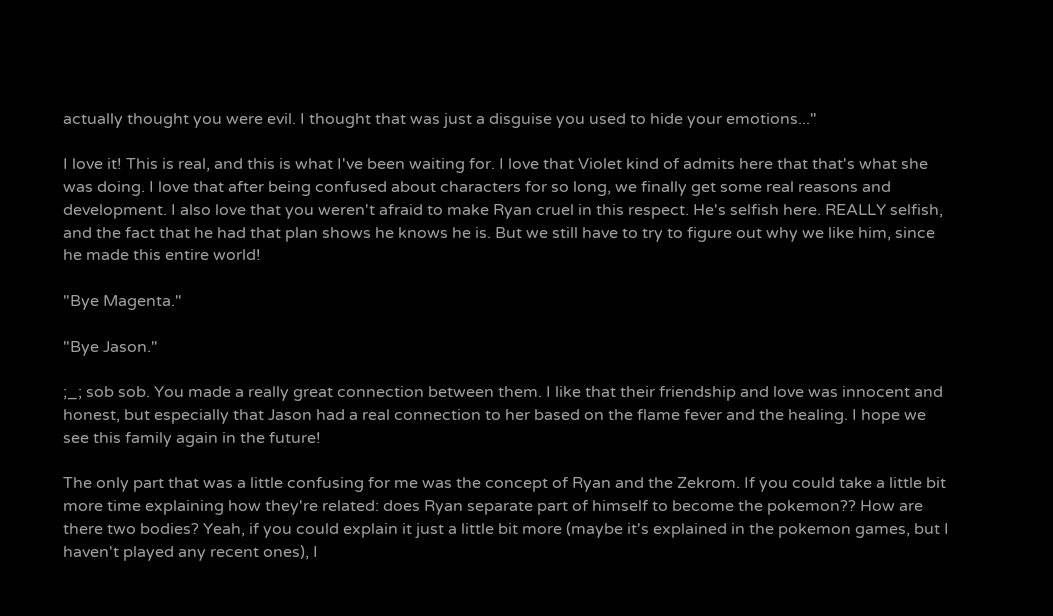actually thought you were evil. I thought that was just a disguise you used to hide your emotions..."

I love it! This is real, and this is what I've been waiting for. I love that Violet kind of admits here that that's what she was doing. I love that after being confused about characters for so long, we finally get some real reasons and development. I also love that you weren't afraid to make Ryan cruel in this respect. He's selfish here. REALLY selfish, and the fact that he had that plan shows he knows he is. But we still have to try to figure out why we like him, since he made this entire world!

"Bye Magenta."

"Bye Jason."

;_; sob sob. You made a really great connection between them. I like that their friendship and love was innocent and honest, but especially that Jason had a real connection to her based on the flame fever and the healing. I hope we see this family again in the future!

The only part that was a little confusing for me was the concept of Ryan and the Zekrom. If you could take a little bit more time explaining how they're related: does Ryan separate part of himself to become the pokemon?? How are there two bodies? Yeah, if you could explain it just a little bit more (maybe it's explained in the pokemon games, but I haven't played any recent ones), I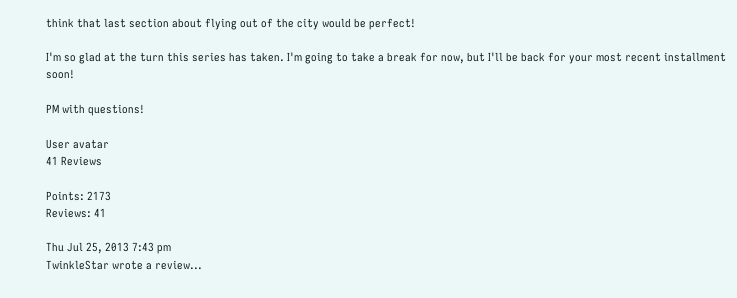think that last section about flying out of the city would be perfect!

I'm so glad at the turn this series has taken. I'm going to take a break for now, but I'll be back for your most recent installment soon!

PM with questions!

User avatar
41 Reviews

Points: 2173
Reviews: 41

Thu Jul 25, 2013 7:43 pm
TwinkleStar wrote a review...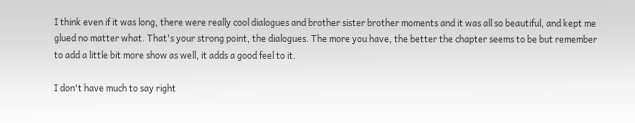I think even if it was long, there were really cool dialogues and brother sister brother moments and it was all so beautiful, and kept me glued no matter what. That's your strong point, the dialogues. The more you have, the better the chapter seems to be but remember to add a little bit more show as well, it adds a good feel to it.

I don't have much to say right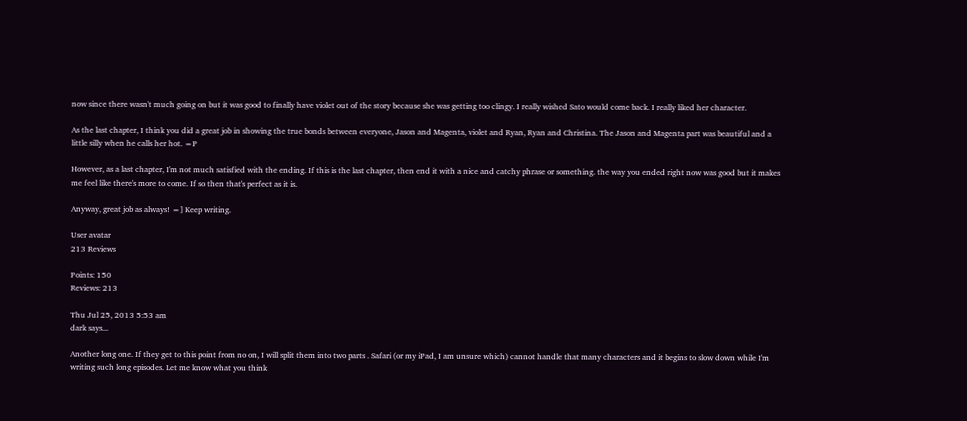now since there wasn't much going on but it was good to finally have violet out of the story because she was getting too clingy. I really wished Sato would come back. I really liked her character.

As the last chapter, I think you did a great job in showing the true bonds between everyone, Jason and Magenta, violet and Ryan, Ryan and Christina. The Jason and Magenta part was beautiful and a little silly when he calls her hot. =P

However, as a last chapter, I'm not much satisfied with the ending. If this is the last chapter, then end it with a nice and catchy phrase or something. the way you ended right now was good but it makes me feel like there's more to come. If so then that's perfect as it is.

Anyway, great job as always! =] Keep writing.

User avatar
213 Reviews

Points: 150
Reviews: 213

Thu Jul 25, 2013 5:53 am
dark says...

Another long one. If they get to this point from no on, I will split them into two parts . Safari (or my iPad, I am unsure which) cannot handle that many characters and it begins to slow down while I'm writing such long episodes. Let me know what you think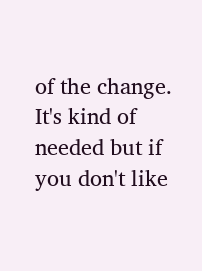of the change. It's kind of needed but if you don't like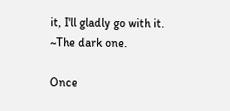it, I'll gladly go with it.
~The dark one.

Once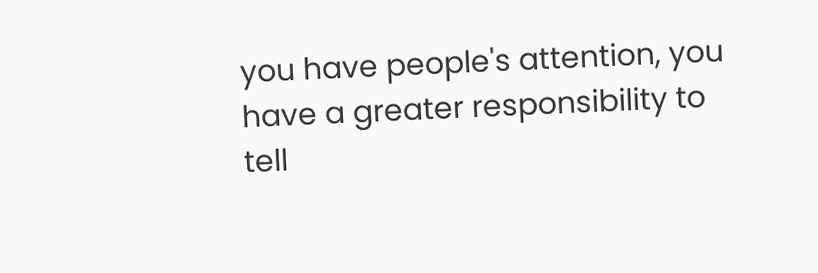you have people's attention, you have a greater responsibility to tell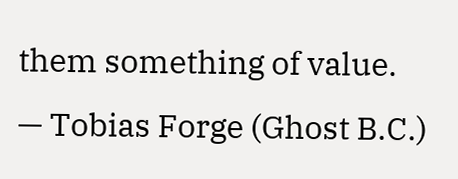them something of value.
— Tobias Forge (Ghost B.C.)